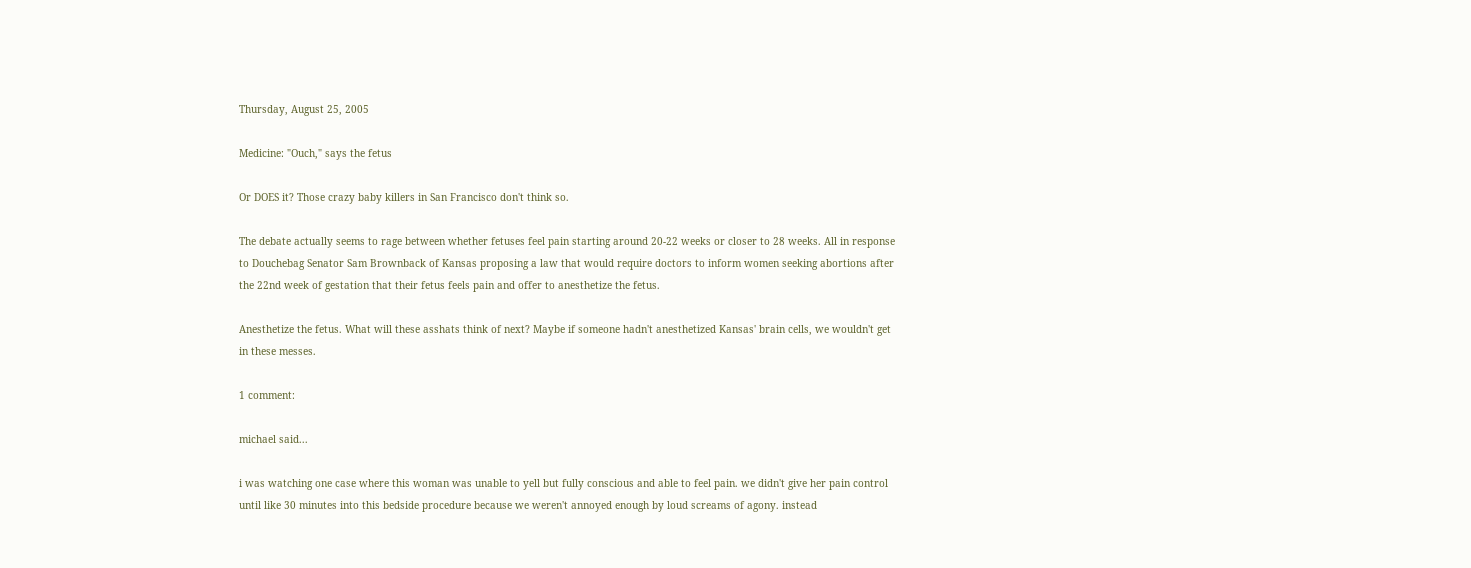Thursday, August 25, 2005

Medicine: "Ouch," says the fetus

Or DOES it? Those crazy baby killers in San Francisco don't think so.

The debate actually seems to rage between whether fetuses feel pain starting around 20-22 weeks or closer to 28 weeks. All in response to Douchebag Senator Sam Brownback of Kansas proposing a law that would require doctors to inform women seeking abortions after the 22nd week of gestation that their fetus feels pain and offer to anesthetize the fetus.

Anesthetize the fetus. What will these asshats think of next? Maybe if someone hadn't anesthetized Kansas' brain cells, we wouldn't get in these messes.

1 comment:

michael said...

i was watching one case where this woman was unable to yell but fully conscious and able to feel pain. we didn't give her pain control until like 30 minutes into this bedside procedure because we weren't annoyed enough by loud screams of agony. instead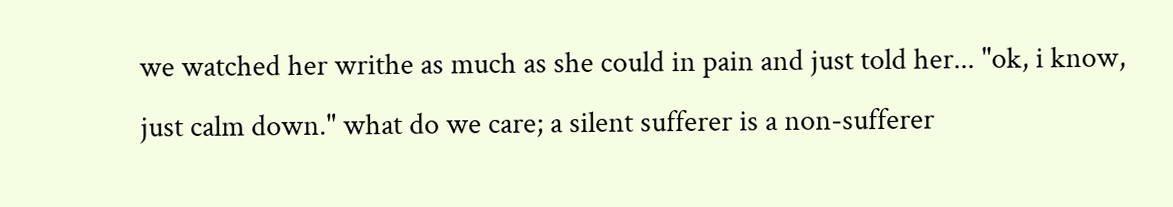we watched her writhe as much as she could in pain and just told her... "ok, i know, just calm down." what do we care; a silent sufferer is a non-sufferer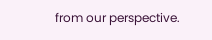from our perspective.